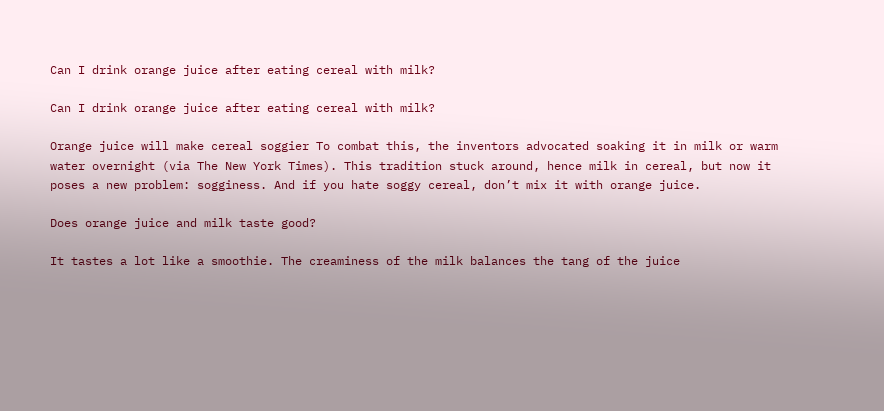Can I drink orange juice after eating cereal with milk?

Can I drink orange juice after eating cereal with milk?

Orange juice will make cereal soggier To combat this, the inventors advocated soaking it in milk or warm water overnight (via The New York Times). This tradition stuck around, hence milk in cereal, but now it poses a new problem: sogginess. And if you hate soggy cereal, don’t mix it with orange juice.

Does orange juice and milk taste good?

It tastes a lot like a smoothie. The creaminess of the milk balances the tang of the juice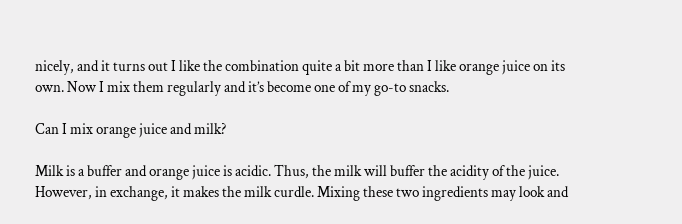nicely, and it turns out I like the combination quite a bit more than I like orange juice on its own. Now I mix them regularly and it’s become one of my go-to snacks.

Can I mix orange juice and milk?

Milk is a buffer and orange juice is acidic. Thus, the milk will buffer the acidity of the juice. However, in exchange, it makes the milk curdle. Mixing these two ingredients may look and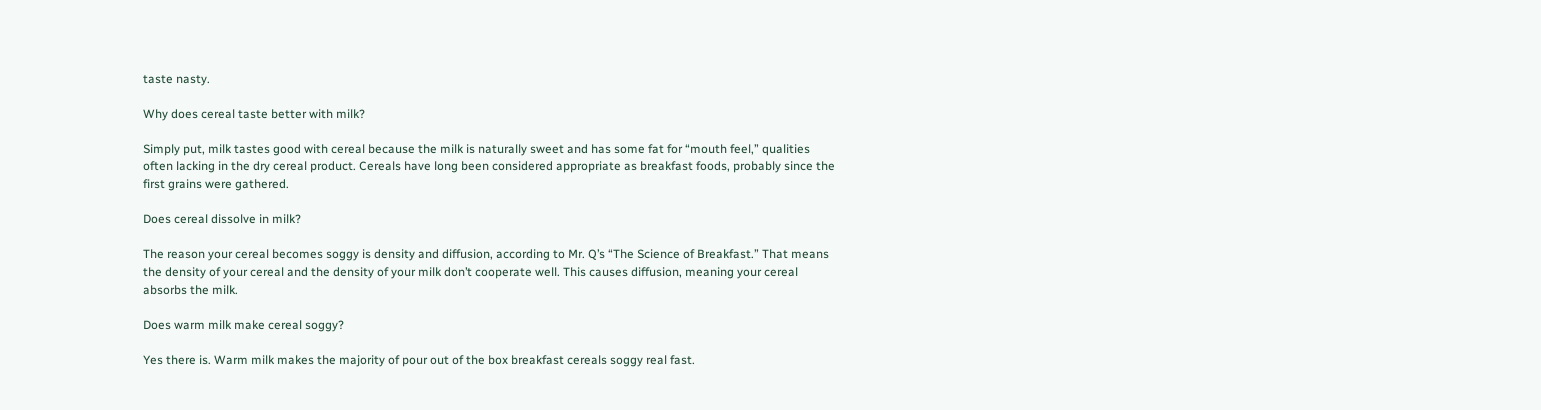taste nasty.

Why does cereal taste better with milk?

Simply put, milk tastes good with cereal because the milk is naturally sweet and has some fat for “mouth feel,” qualities often lacking in the dry cereal product. Cereals have long been considered appropriate as breakfast foods, probably since the first grains were gathered.

Does cereal dissolve in milk?

The reason your cereal becomes soggy is density and diffusion, according to Mr. Q’s “The Science of Breakfast.” That means the density of your cereal and the density of your milk don’t cooperate well. This causes diffusion, meaning your cereal absorbs the milk.

Does warm milk make cereal soggy?

Yes there is. Warm milk makes the majority of pour out of the box breakfast cereals soggy real fast.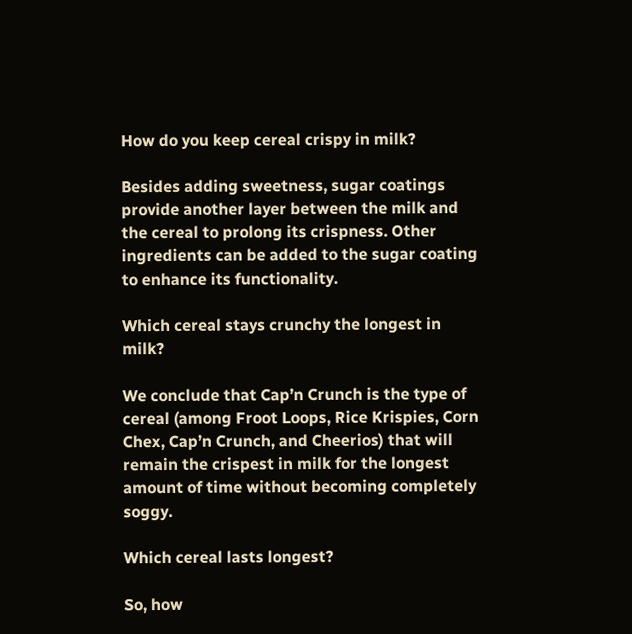How do you keep cereal crispy in milk?

Besides adding sweetness, sugar coatings provide another layer between the milk and the cereal to prolong its crispness. Other ingredients can be added to the sugar coating to enhance its functionality.

Which cereal stays crunchy the longest in milk?

We conclude that Cap’n Crunch is the type of cereal (among Froot Loops, Rice Krispies, Corn Chex, Cap’n Crunch, and Cheerios) that will remain the crispest in milk for the longest amount of time without becoming completely soggy.

Which cereal lasts longest?

So, how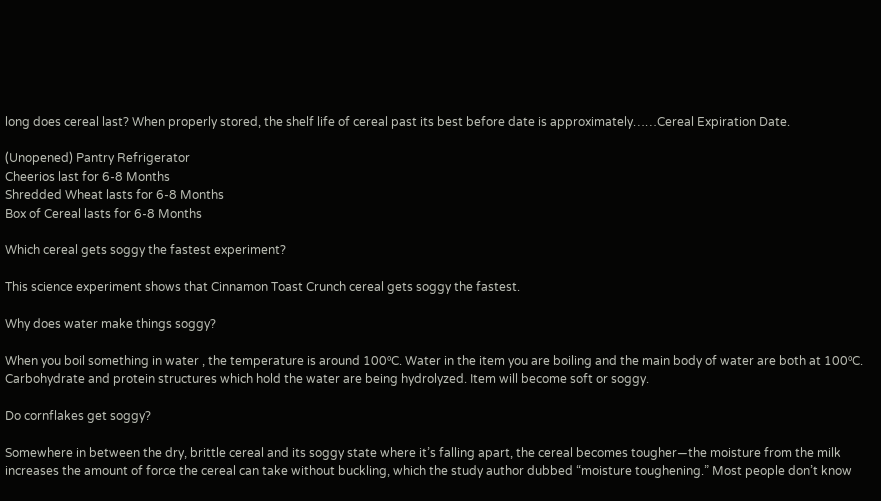long does cereal last? When properly stored, the shelf life of cereal past its best before date is approximately……Cereal Expiration Date.

(Unopened) Pantry Refrigerator
Cheerios last for 6-8 Months
Shredded Wheat lasts for 6-8 Months
Box of Cereal lasts for 6-8 Months

Which cereal gets soggy the fastest experiment?

This science experiment shows that Cinnamon Toast Crunch cereal gets soggy the fastest.

Why does water make things soggy?

When you boil something in water , the temperature is around 100⁰C. Water in the item you are boiling and the main body of water are both at 100⁰C. Carbohydrate and protein structures which hold the water are being hydrolyzed. Item will become soft or soggy.

Do cornflakes get soggy?

Somewhere in between the dry, brittle cereal and its soggy state where it’s falling apart, the cereal becomes tougher—the moisture from the milk increases the amount of force the cereal can take without buckling, which the study author dubbed “moisture toughening.” Most people don’t know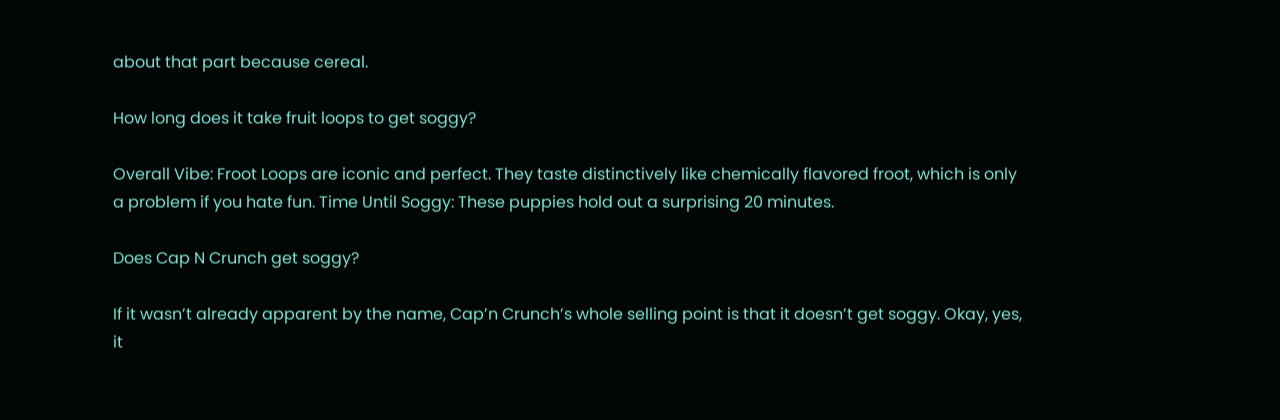about that part because cereal.

How long does it take fruit loops to get soggy?

Overall Vibe: Froot Loops are iconic and perfect. They taste distinctively like chemically flavored froot, which is only a problem if you hate fun. Time Until Soggy: These puppies hold out a surprising 20 minutes.

Does Cap N Crunch get soggy?

If it wasn’t already apparent by the name, Cap’n Crunch’s whole selling point is that it doesn’t get soggy. Okay, yes, it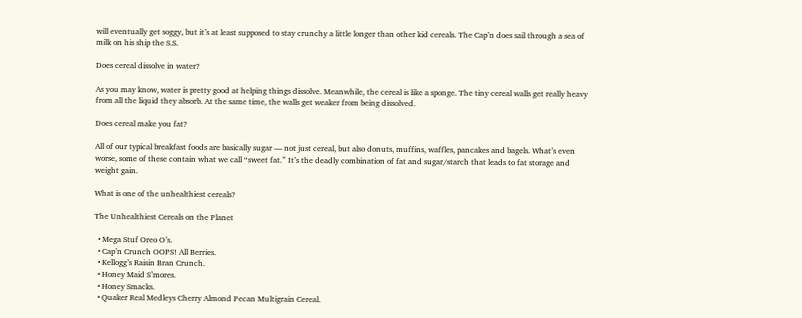will eventually get soggy, but it’s at least supposed to stay crunchy a little longer than other kid cereals. The Cap’n does sail through a sea of milk on his ship the S.S.

Does cereal dissolve in water?

As you may know, water is pretty good at helping things dissolve. Meanwhile, the cereal is like a sponge. The tiny cereal walls get really heavy from all the liquid they absorb. At the same time, the walls get weaker from being dissolved.

Does cereal make you fat?

All of our typical breakfast foods are basically sugar — not just cereal, but also donuts, muffins, waffles, pancakes and bagels. What’s even worse, some of these contain what we call “sweet fat.” It’s the deadly combination of fat and sugar/starch that leads to fat storage and weight gain.

What is one of the unhealthiest cereals?

The Unhealthiest Cereals on the Planet

  • Mega Stuf Oreo O’s.
  • Cap’n Crunch OOPS! All Berries.
  • Kellogg’s Raisin Bran Crunch.
  • Honey Maid S’mores.
  • Honey Smacks.
  • Quaker Real Medleys Cherry Almond Pecan Multigrain Cereal.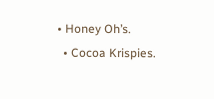• Honey Oh’s.
  • Cocoa Krispies.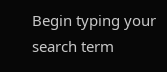Begin typing your search term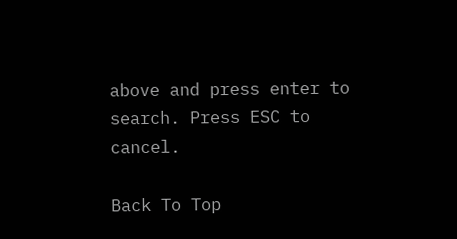above and press enter to search. Press ESC to cancel.

Back To Top